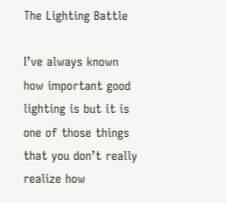The Lighting Battle

I’ve always known how important good lighting is but it is one of those things that you don’t really realize how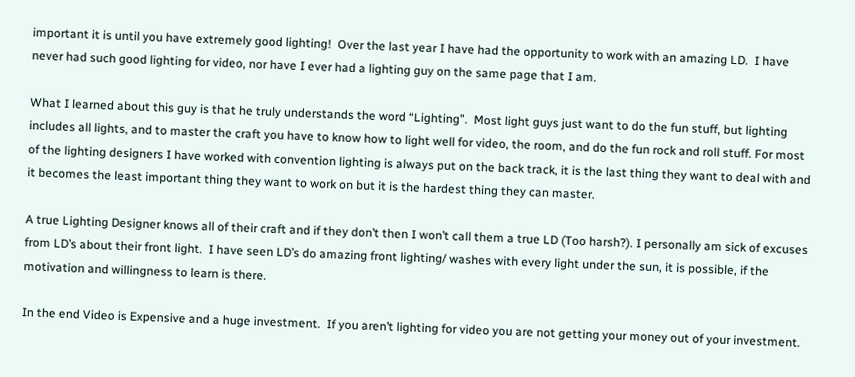important it is until you have extremely good lighting!  Over the last year I have had the opportunity to work with an amazing LD.  I have never had such good lighting for video, nor have I ever had a lighting guy on the same page that I am.

What I learned about this guy is that he truly understands the word “Lighting”.  Most light guys just want to do the fun stuff, but lighting includes all lights, and to master the craft you have to know how to light well for video, the room, and do the fun rock and roll stuff. For most of the lighting designers I have worked with convention lighting is always put on the back track, it is the last thing they want to deal with and it becomes the least important thing they want to work on but it is the hardest thing they can master.

A true Lighting Designer knows all of their craft and if they don’t then I won’t call them a true LD (Too harsh?). I personally am sick of excuses from LD’s about their front light.  I have seen LD’s do amazing front lighting/ washes with every light under the sun, it is possible, if the motivation and willingness to learn is there.

In the end Video is Expensive and a huge investment.  If you aren’t lighting for video you are not getting your money out of your investment.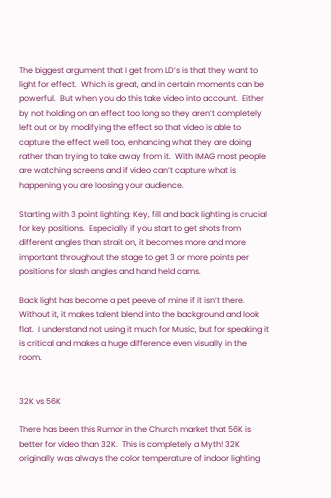The biggest argument that I get from LD’s is that they want to light for effect.  Which is great, and in certain moments can be powerful.  But when you do this take video into account.  Either by not holding on an effect too long so they aren’t completely left out or by modifying the effect so that video is able to capture the effect well too, enhancing what they are doing rather than trying to take away from it.  With IMAG most people are watching screens and if video can’t capture what is happening you are loosing your audience.

Starting with 3 point lighting: Key, fill and back lighting is crucial for key positions.  Especially if you start to get shots from different angles than strait on, it becomes more and more important throughout the stage to get 3 or more points per positions for slash angles and hand held cams.

Back light has become a pet peeve of mine if it isn’t there.  Without it, it makes talent blend into the background and look flat.  I understand not using it much for Music, but for speaking it is critical and makes a huge difference even visually in the room.


32K vs 56K

There has been this Rumor in the Church market that 56K is better for video than 32K.  This is completely a Myth! 32K originally was always the color temperature of indoor lighting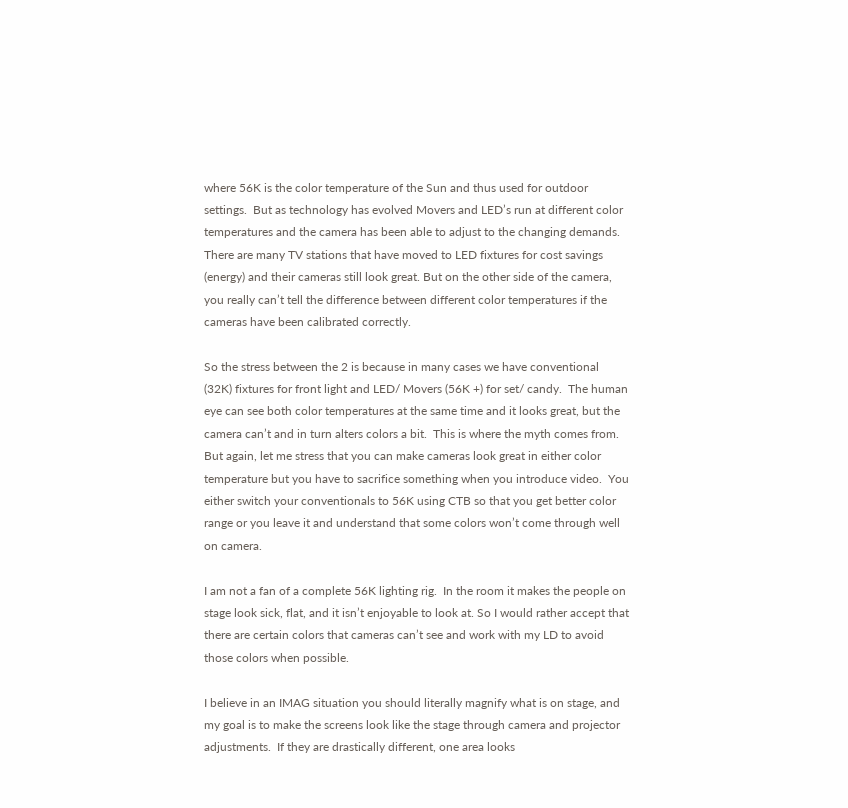where 56K is the color temperature of the Sun and thus used for outdoor settings.  But as technology has evolved Movers and LED’s run at different color temperatures and the camera has been able to adjust to the changing demands.  There are many TV stations that have moved to LED fixtures for cost savings (energy) and their cameras still look great. But on the other side of the camera, you really can’t tell the difference between different color temperatures if the cameras have been calibrated correctly.

So the stress between the 2 is because in many cases we have conventional (32K) fixtures for front light and LED/ Movers (56K +) for set/ candy.  The human eye can see both color temperatures at the same time and it looks great, but the camera can’t and in turn alters colors a bit.  This is where the myth comes from.  But again, let me stress that you can make cameras look great in either color temperature but you have to sacrifice something when you introduce video.  You either switch your conventionals to 56K using CTB so that you get better color range or you leave it and understand that some colors won’t come through well on camera.

I am not a fan of a complete 56K lighting rig.  In the room it makes the people on stage look sick, flat, and it isn’t enjoyable to look at. So I would rather accept that there are certain colors that cameras can’t see and work with my LD to avoid those colors when possible.

I believe in an IMAG situation you should literally magnify what is on stage, and my goal is to make the screens look like the stage through camera and projector adjustments.  If they are drastically different, one area looks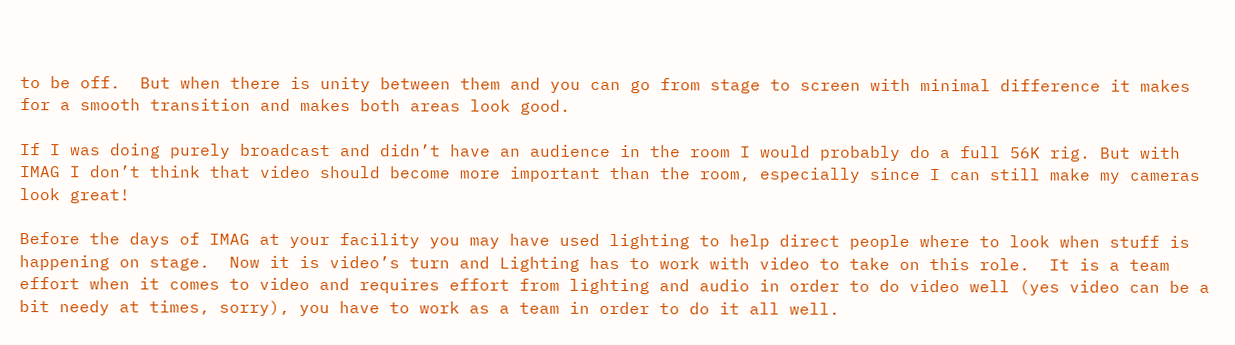to be off.  But when there is unity between them and you can go from stage to screen with minimal difference it makes for a smooth transition and makes both areas look good.

If I was doing purely broadcast and didn’t have an audience in the room I would probably do a full 56K rig. But with IMAG I don’t think that video should become more important than the room, especially since I can still make my cameras look great!

Before the days of IMAG at your facility you may have used lighting to help direct people where to look when stuff is happening on stage.  Now it is video’s turn and Lighting has to work with video to take on this role.  It is a team effort when it comes to video and requires effort from lighting and audio in order to do video well (yes video can be a bit needy at times, sorry), you have to work as a team in order to do it all well.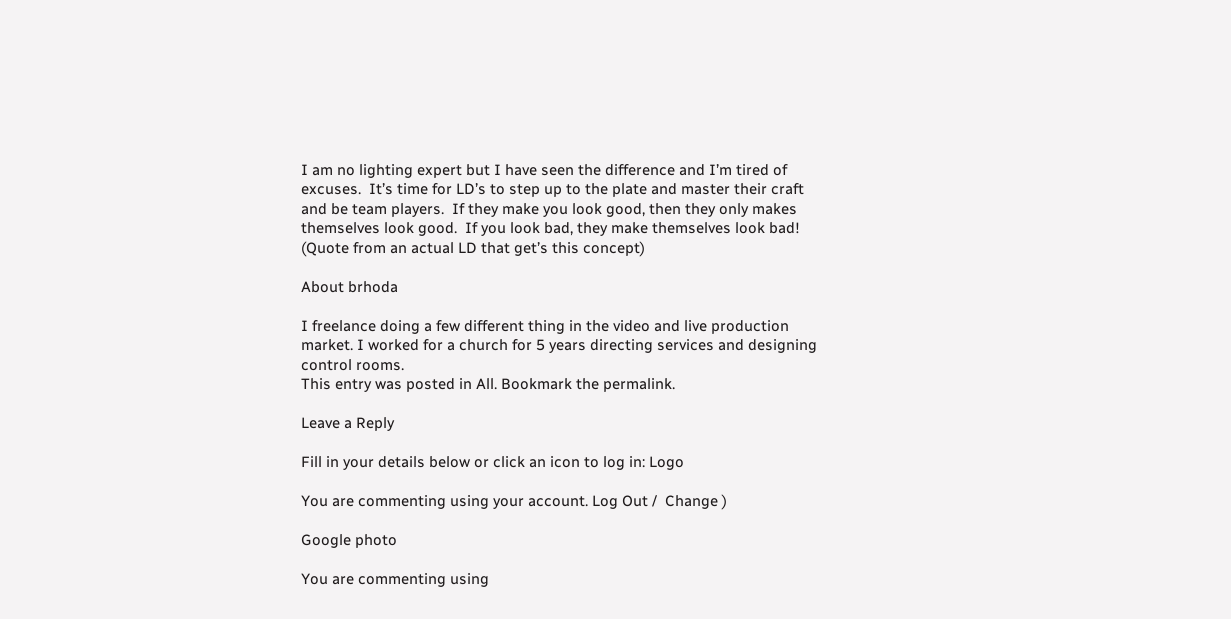I am no lighting expert but I have seen the difference and I’m tired of excuses.  It’s time for LD’s to step up to the plate and master their craft and be team players.  If they make you look good, then they only makes themselves look good.  If you look bad, they make themselves look bad! (Quote from an actual LD that get’s this concept)

About brhoda

I freelance doing a few different thing in the video and live production market. I worked for a church for 5 years directing services and designing control rooms.
This entry was posted in All. Bookmark the permalink.

Leave a Reply

Fill in your details below or click an icon to log in: Logo

You are commenting using your account. Log Out /  Change )

Google photo

You are commenting using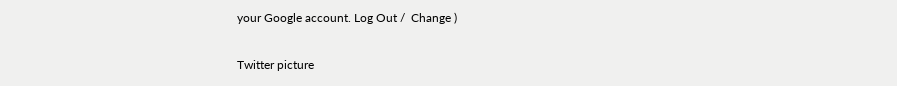your Google account. Log Out /  Change )

Twitter picture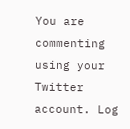You are commenting using your Twitter account. Log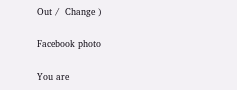Out /  Change )

Facebook photo

You are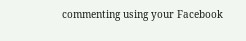commenting using your Facebook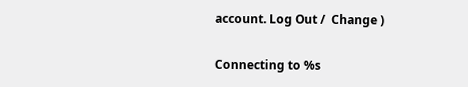account. Log Out /  Change )

Connecting to %s